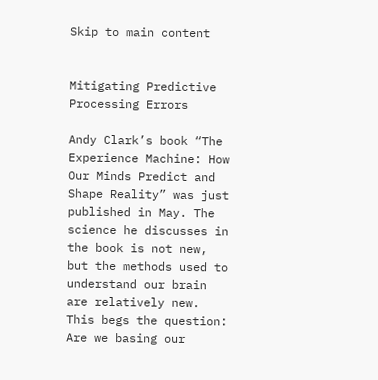Skip to main content


Mitigating Predictive Processing Errors

Andy Clark’s book “The Experience Machine: How Our Minds Predict and Shape Reality” was just published in May. The science he discusses in the book is not new, but the methods used to understand our brain are relatively new. This begs the question: Are we basing our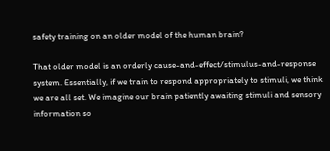safety training on an older model of the human brain?

That older model is an orderly cause-and-effect/stimulus-and-response system. Essentially, if we train to respond appropriately to stimuli, we think we are all set. We imagine our brain patiently awaiting stimuli and sensory information so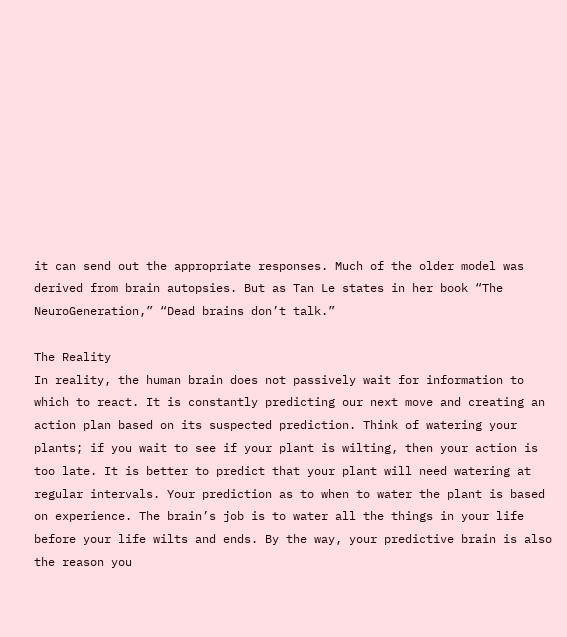it can send out the appropriate responses. Much of the older model was derived from brain autopsies. But as Tan Le states in her book “The NeuroGeneration,” “Dead brains don’t talk.”

The Reality
In reality, the human brain does not passively wait for information to which to react. It is constantly predicting our next move and creating an action plan based on its suspected prediction. Think of watering your plants; if you wait to see if your plant is wilting, then your action is too late. It is better to predict that your plant will need watering at regular intervals. Your prediction as to when to water the plant is based on experience. The brain’s job is to water all the things in your life before your life wilts and ends. By the way, your predictive brain is also the reason you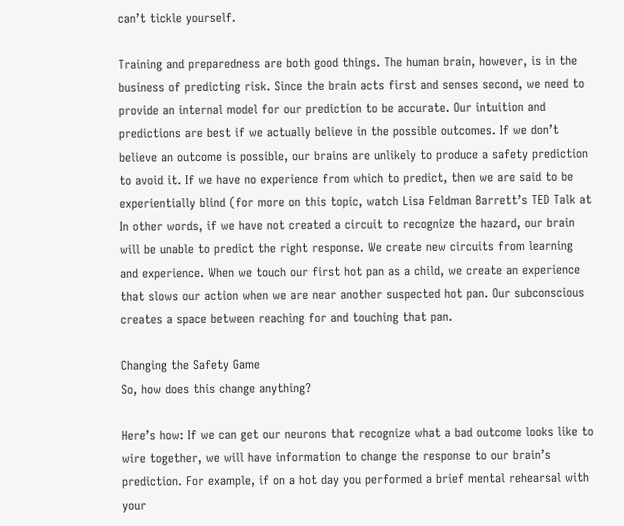can’t tickle yourself.

Training and preparedness are both good things. The human brain, however, is in the business of predicting risk. Since the brain acts first and senses second, we need to provide an internal model for our prediction to be accurate. Our intuition and predictions are best if we actually believe in the possible outcomes. If we don’t believe an outcome is possible, our brains are unlikely to produce a safety prediction to avoid it. If we have no experience from which to predict, then we are said to be experientially blind (for more on this topic, watch Lisa Feldman Barrett’s TED Talk at In other words, if we have not created a circuit to recognize the hazard, our brain will be unable to predict the right response. We create new circuits from learning and experience. When we touch our first hot pan as a child, we create an experience that slows our action when we are near another suspected hot pan. Our subconscious creates a space between reaching for and touching that pan.

Changing the Safety Game
So, how does this change anything?

Here’s how: If we can get our neurons that recognize what a bad outcome looks like to wire together, we will have information to change the response to our brain’s prediction. For example, if on a hot day you performed a brief mental rehearsal with your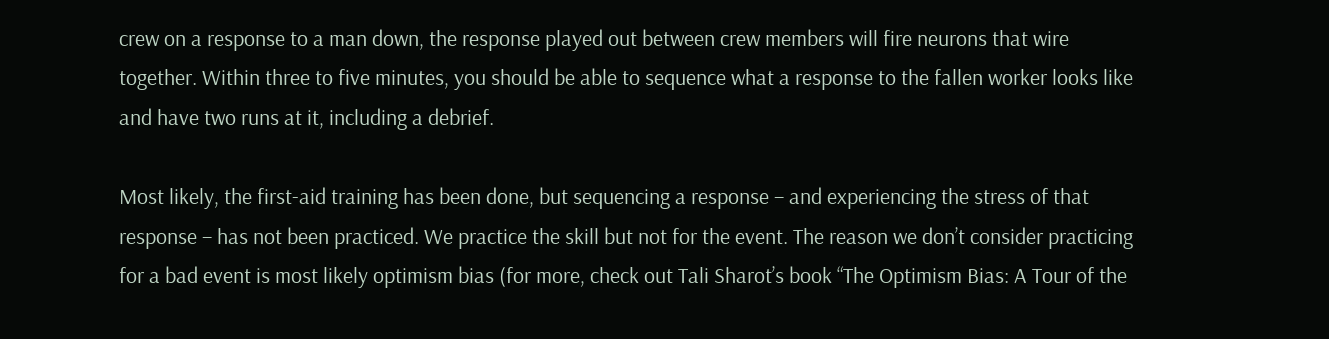crew on a response to a man down, the response played out between crew members will fire neurons that wire together. Within three to five minutes, you should be able to sequence what a response to the fallen worker looks like and have two runs at it, including a debrief.

Most likely, the first-aid training has been done, but sequencing a response – and experiencing the stress of that response – has not been practiced. We practice the skill but not for the event. The reason we don’t consider practicing for a bad event is most likely optimism bias (for more, check out Tali Sharot’s book “The Optimism Bias: A Tour of the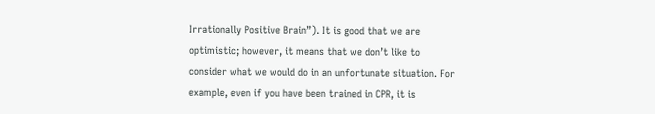Irrationally Positive Brain”). It is good that we are optimistic; however, it means that we don’t like to consider what we would do in an unfortunate situation. For example, even if you have been trained in CPR, it is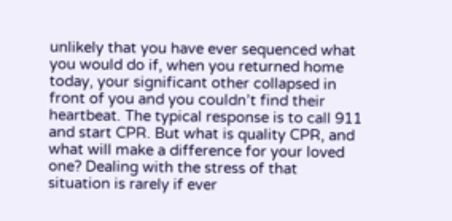unlikely that you have ever sequenced what you would do if, when you returned home today, your significant other collapsed in front of you and you couldn’t find their heartbeat. The typical response is to call 911 and start CPR. But what is quality CPR, and what will make a difference for your loved one? Dealing with the stress of that situation is rarely if ever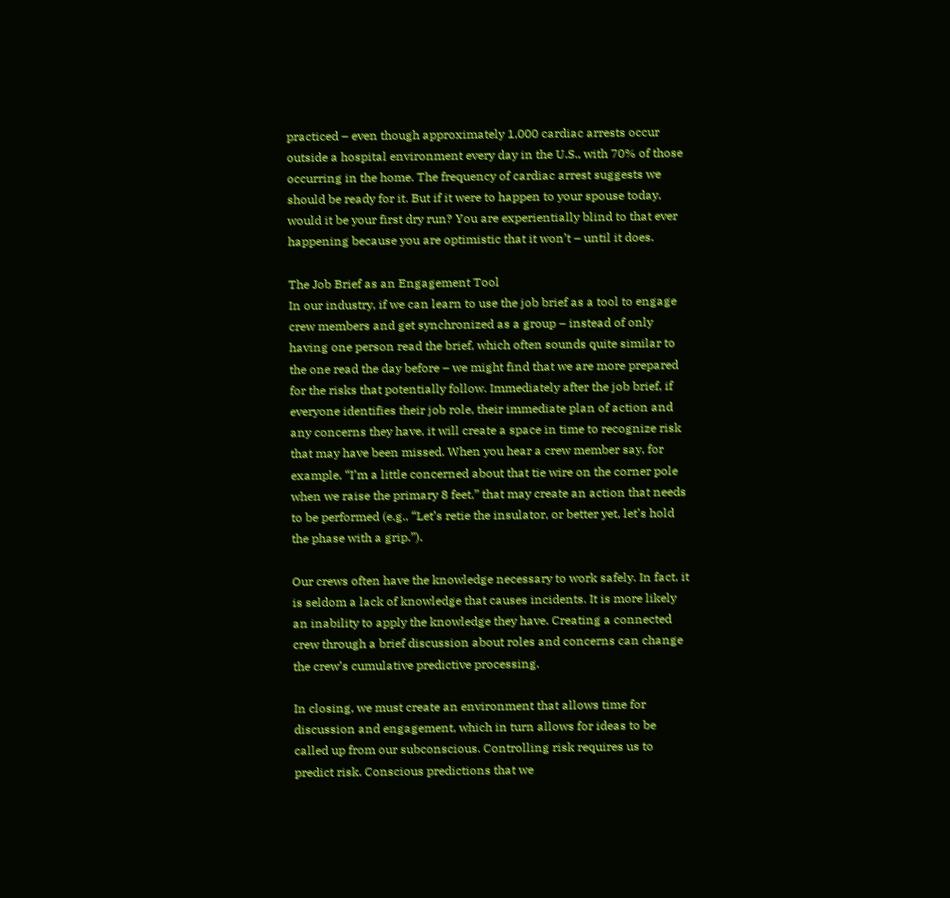practiced – even though approximately 1,000 cardiac arrests occur outside a hospital environment every day in the U.S., with 70% of those occurring in the home. The frequency of cardiac arrest suggests we should be ready for it. But if it were to happen to your spouse today, would it be your first dry run? You are experientially blind to that ever happening because you are optimistic that it won’t – until it does.

The Job Brief as an Engagement Tool
In our industry, if we can learn to use the job brief as a tool to engage crew members and get synchronized as a group – instead of only having one person read the brief, which often sounds quite similar to the one read the day before – we might find that we are more prepared for the risks that potentially follow. Immediately after the job brief, if everyone identifies their job role, their immediate plan of action and any concerns they have, it will create a space in time to recognize risk that may have been missed. When you hear a crew member say, for example, “I’m a little concerned about that tie wire on the corner pole when we raise the primary 8 feet,” that may create an action that needs to be performed (e.g., “Let’s retie the insulator, or better yet, let’s hold the phase with a grip.”).

Our crews often have the knowledge necessary to work safely. In fact, it is seldom a lack of knowledge that causes incidents. It is more likely an inability to apply the knowledge they have. Creating a connected crew through a brief discussion about roles and concerns can change the crew’s cumulative predictive processing.

In closing, we must create an environment that allows time for discussion and engagement, which in turn allows for ideas to be called up from our subconscious. Controlling risk requires us to predict risk. Conscious predictions that we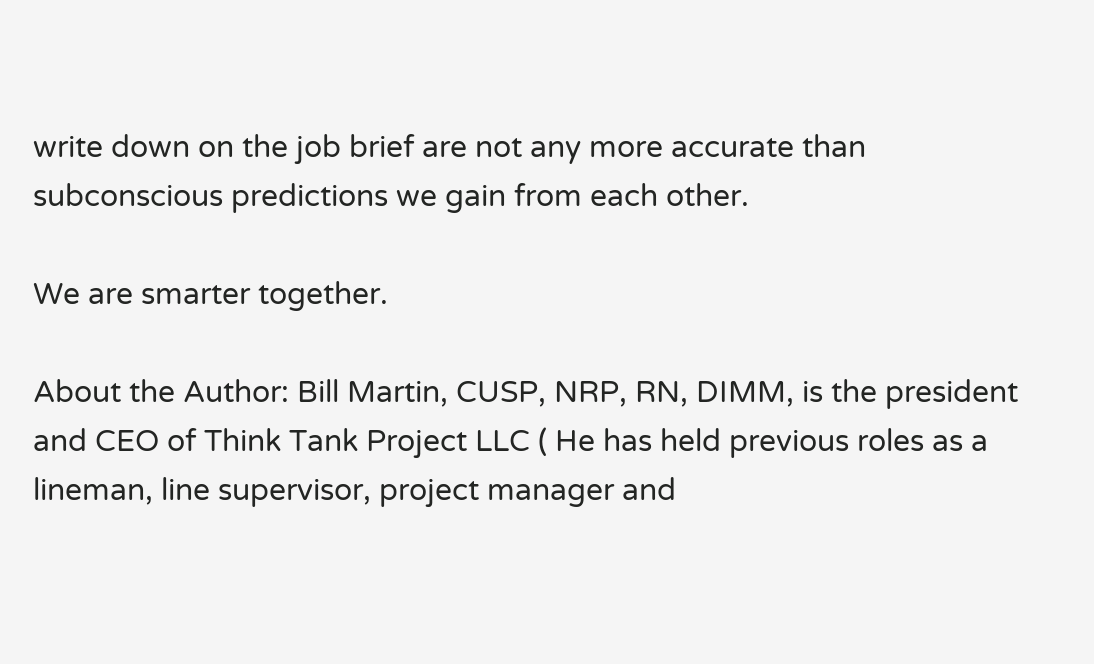write down on the job brief are not any more accurate than subconscious predictions we gain from each other.

We are smarter together.

About the Author: Bill Martin, CUSP, NRP, RN, DIMM, is the president and CEO of Think Tank Project LLC ( He has held previous roles as a lineman, line supervisor, project manager and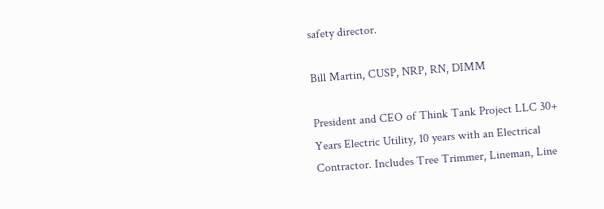safety director.

Bill Martin, CUSP, NRP, RN, DIMM

President and CEO of Think Tank Project LLC 30+ Years Electric Utility, 10 years with an Electrical Contractor. Includes Tree Trimmer, Lineman, Line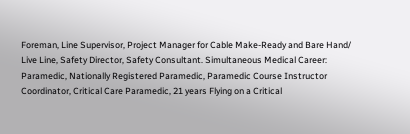Foreman, Line Supervisor, Project Manager for Cable Make-Ready and Bare Hand/ Live Line, Safety Director, Safety Consultant. Simultaneous Medical Career: Paramedic, Nationally Registered Paramedic, Paramedic Course Instructor Coordinator, Critical Care Paramedic, 21 years Flying on a Critical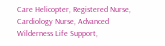Care Helicopter, Registered Nurse, Cardiology Nurse, Advanced Wilderness Life Support,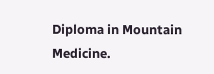Diploma in Mountain Medicine.